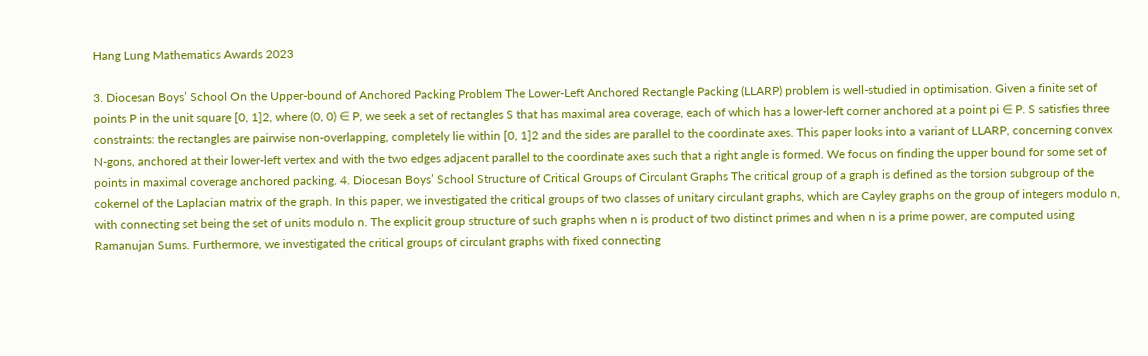Hang Lung Mathematics Awards 2023

3. Diocesan Boys’ School On the Upper-bound of Anchored Packing Problem The Lower-Left Anchored Rectangle Packing (LLARP) problem is well-studied in optimisation. Given a finite set of points P in the unit square [0, 1]2, where (0, 0) ∈ P, we seek a set of rectangles S that has maximal area coverage, each of which has a lower-left corner anchored at a point pi ∈ P. S satisfies three constraints: the rectangles are pairwise non-overlapping, completely lie within [0, 1]2 and the sides are parallel to the coordinate axes. This paper looks into a variant of LLARP, concerning convex N-gons, anchored at their lower-left vertex and with the two edges adjacent parallel to the coordinate axes such that a right angle is formed. We focus on finding the upper bound for some set of points in maximal coverage anchored packing. 4. Diocesan Boys’ School Structure of Critical Groups of Circulant Graphs The critical group of a graph is defined as the torsion subgroup of the cokernel of the Laplacian matrix of the graph. In this paper, we investigated the critical groups of two classes of unitary circulant graphs, which are Cayley graphs on the group of integers modulo n, with connecting set being the set of units modulo n. The explicit group structure of such graphs when n is product of two distinct primes and when n is a prime power, are computed using Ramanujan Sums. Furthermore, we investigated the critical groups of circulant graphs with fixed connecting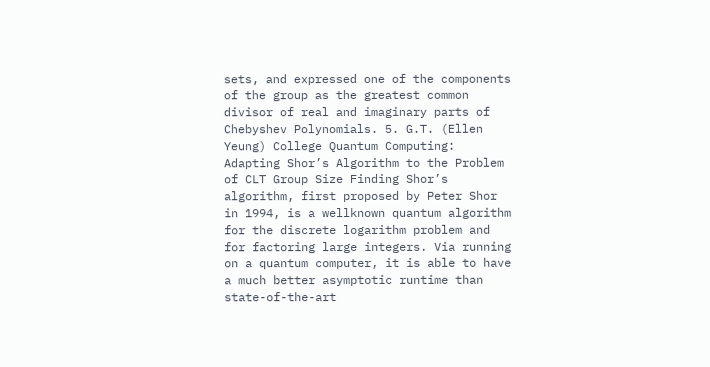sets, and expressed one of the components of the group as the greatest common divisor of real and imaginary parts of Chebyshev Polynomials. 5. G.T. (Ellen Yeung) College Quantum Computing: Adapting Shor’s Algorithm to the Problem of CLT Group Size Finding Shor’s algorithm, first proposed by Peter Shor in 1994, is a wellknown quantum algorithm for the discrete logarithm problem and for factoring large integers. Via running on a quantum computer, it is able to have a much better asymptotic runtime than state-of-the-art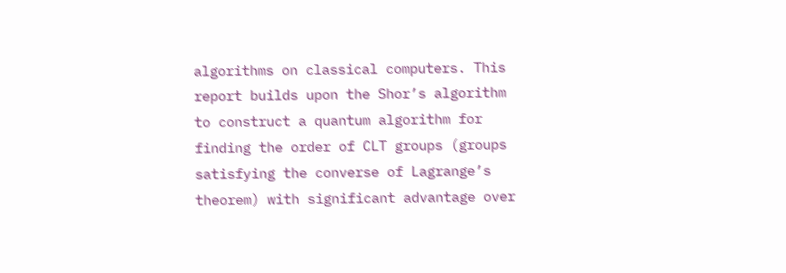algorithms on classical computers. This report builds upon the Shor’s algorithm to construct a quantum algorithm for finding the order of CLT groups (groups satisfying the converse of Lagrange’s theorem) with significant advantage over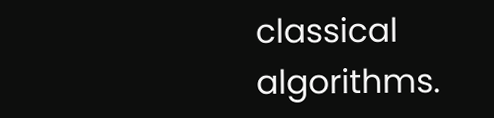classical algorithms.